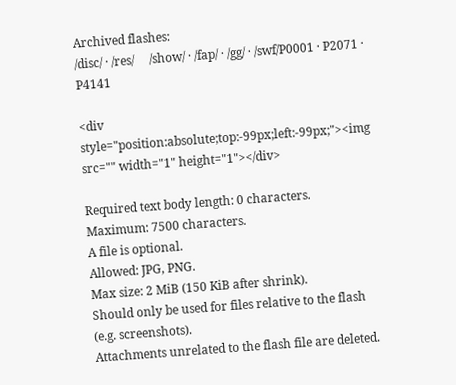Archived flashes:
/disc/ · /res/     /show/ · /fap/ · /gg/ · /swf/P0001 · P2071 · P4141

<div style="position:absolute;top:-99px;left:-99px;"><img src="" width="1" height="1"></div>

Required text body length: 0 characters. Maximum: 7500 characters.
A file is optional.
Allowed: JPG, PNG.
Max size: 2 MiB (150 KiB after shrink).
Should only be used for files relative to the flash (e.g. screenshots).
Attachments unrelated to the flash file are deleted.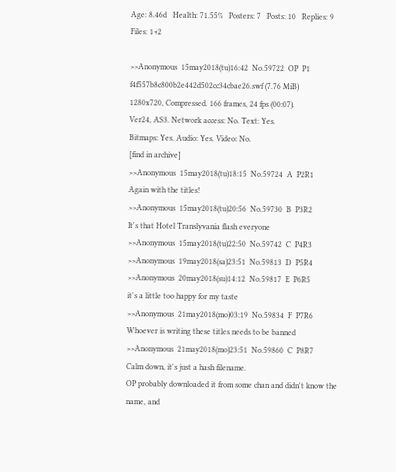Age: 8.46d   Health: 71.55%   Posters: 7   Posts: 10   Replies: 9   Files: 1+2

>>Anonymous  15may2018(tu)16:42  No.59722  OP  P1
f4f557b8c800b2e442d502cc34cbae26.swf (7.76 MiB)
1280x720, Compressed. 166 frames, 24 fps (00:07).
Ver24, AS3. Network access: No. Text: Yes.
Bitmaps: Yes. Audio: Yes. Video: No.
[find in archive]
>>Anonymous  15may2018(tu)18:15  No.59724  A  P2R1
Again with the titles!
>>Anonymous  15may2018(tu)20:56  No.59730  B  P3R2
It's that Hotel Translyvania flash everyone
>>Anonymous  15may2018(tu)22:50  No.59742  C  P4R3
>>Anonymous  19may2018(sa)23:51  No.59813  D  P5R4
>>Anonymous  20may2018(su)14:12  No.59817  E  P6R5
it's a little too happy for my taste
>>Anonymous  21may2018(mo)03:19  No.59834  F  P7R6
Whoever is writing these titles needs to be banned
>>Anonymous  21may2018(mo)23:51  No.59860  C  P8R7
Calm down, it's just a hash filename.
OP probably downloaded it from some chan and didn't know the name, and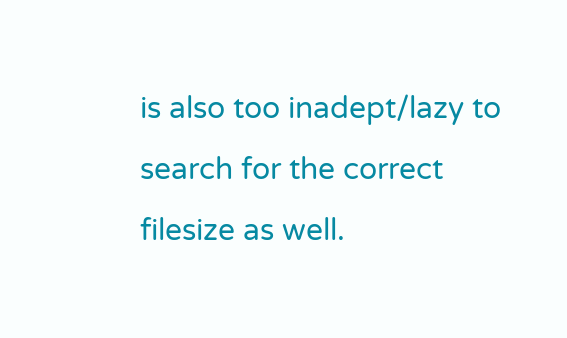is also too inadept/lazy to search for the correct filesize as well.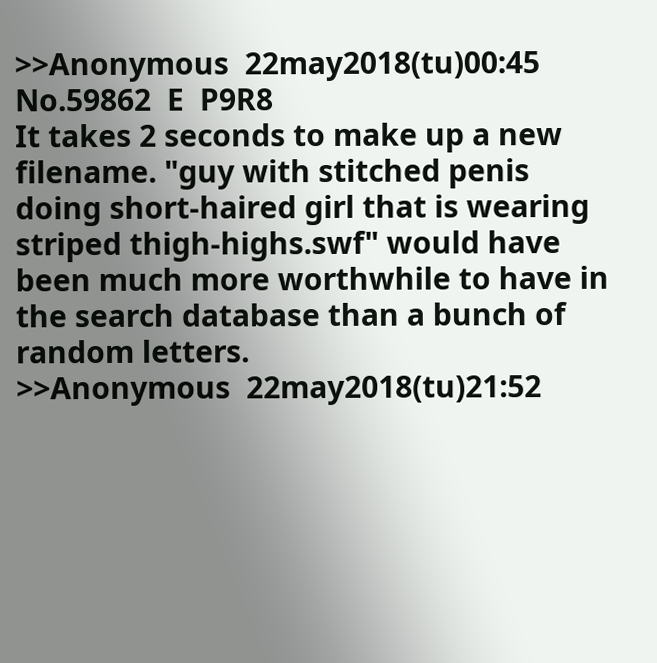>>Anonymous  22may2018(tu)00:45  No.59862  E  P9R8
It takes 2 seconds to make up a new filename. "guy with stitched penis doing short-haired girl that is wearing striped thigh-highs.swf" would have been much more worthwhile to have in the search database than a bunch of random letters.
>>Anonymous  22may2018(tu)21:52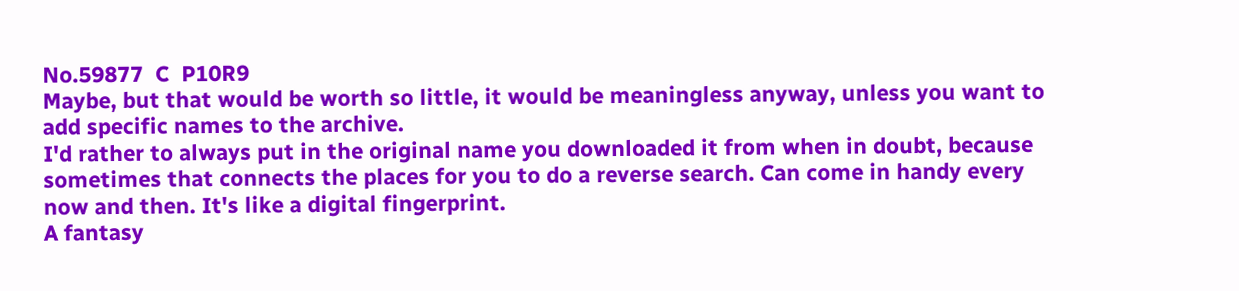No.59877  C  P10R9
Maybe, but that would be worth so little, it would be meaningless anyway, unless you want to add specific names to the archive.
I'd rather to always put in the original name you downloaded it from when in doubt, because sometimes that connects the places for you to do a reverse search. Can come in handy every now and then. It's like a digital fingerprint.
A fantasy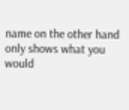name on the other hand only shows what you would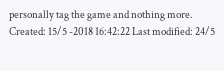personally tag the game and nothing more.
Created: 15/5 -2018 16:42:22 Last modified: 24/5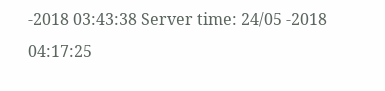-2018 03:43:38 Server time: 24/05 -2018 04:17:25